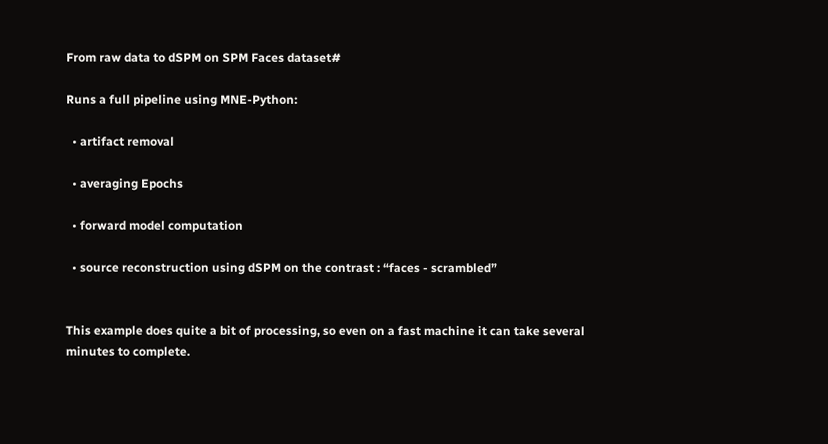From raw data to dSPM on SPM Faces dataset#

Runs a full pipeline using MNE-Python:

  • artifact removal

  • averaging Epochs

  • forward model computation

  • source reconstruction using dSPM on the contrast : “faces - scrambled”


This example does quite a bit of processing, so even on a fast machine it can take several minutes to complete.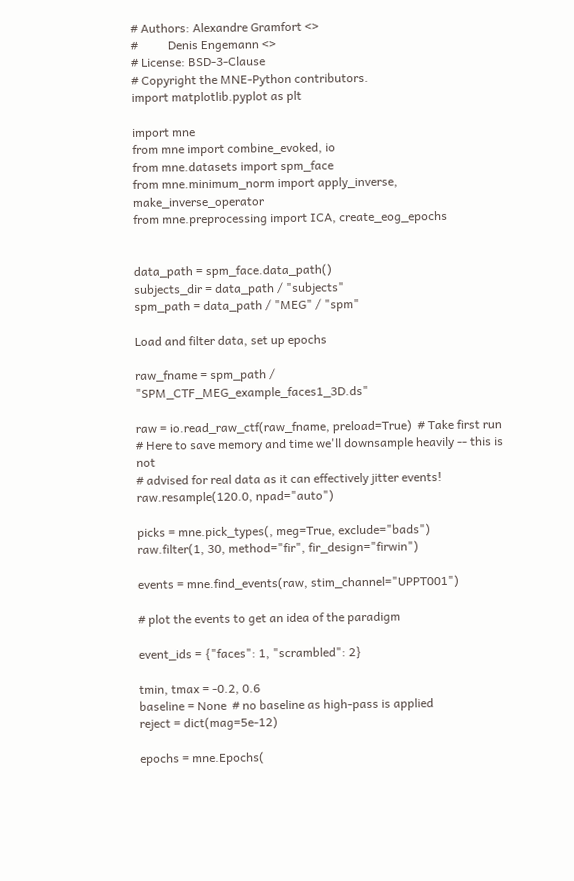# Authors: Alexandre Gramfort <>
#          Denis Engemann <>
# License: BSD-3-Clause
# Copyright the MNE-Python contributors.
import matplotlib.pyplot as plt

import mne
from mne import combine_evoked, io
from mne.datasets import spm_face
from mne.minimum_norm import apply_inverse, make_inverse_operator
from mne.preprocessing import ICA, create_eog_epochs


data_path = spm_face.data_path()
subjects_dir = data_path / "subjects"
spm_path = data_path / "MEG" / "spm"

Load and filter data, set up epochs

raw_fname = spm_path / "SPM_CTF_MEG_example_faces1_3D.ds"

raw = io.read_raw_ctf(raw_fname, preload=True)  # Take first run
# Here to save memory and time we'll downsample heavily -- this is not
# advised for real data as it can effectively jitter events!
raw.resample(120.0, npad="auto")

picks = mne.pick_types(, meg=True, exclude="bads")
raw.filter(1, 30, method="fir", fir_design="firwin")

events = mne.find_events(raw, stim_channel="UPPT001")

# plot the events to get an idea of the paradigm

event_ids = {"faces": 1, "scrambled": 2}

tmin, tmax = -0.2, 0.6
baseline = None  # no baseline as high-pass is applied
reject = dict(mag=5e-12)

epochs = mne.Epochs(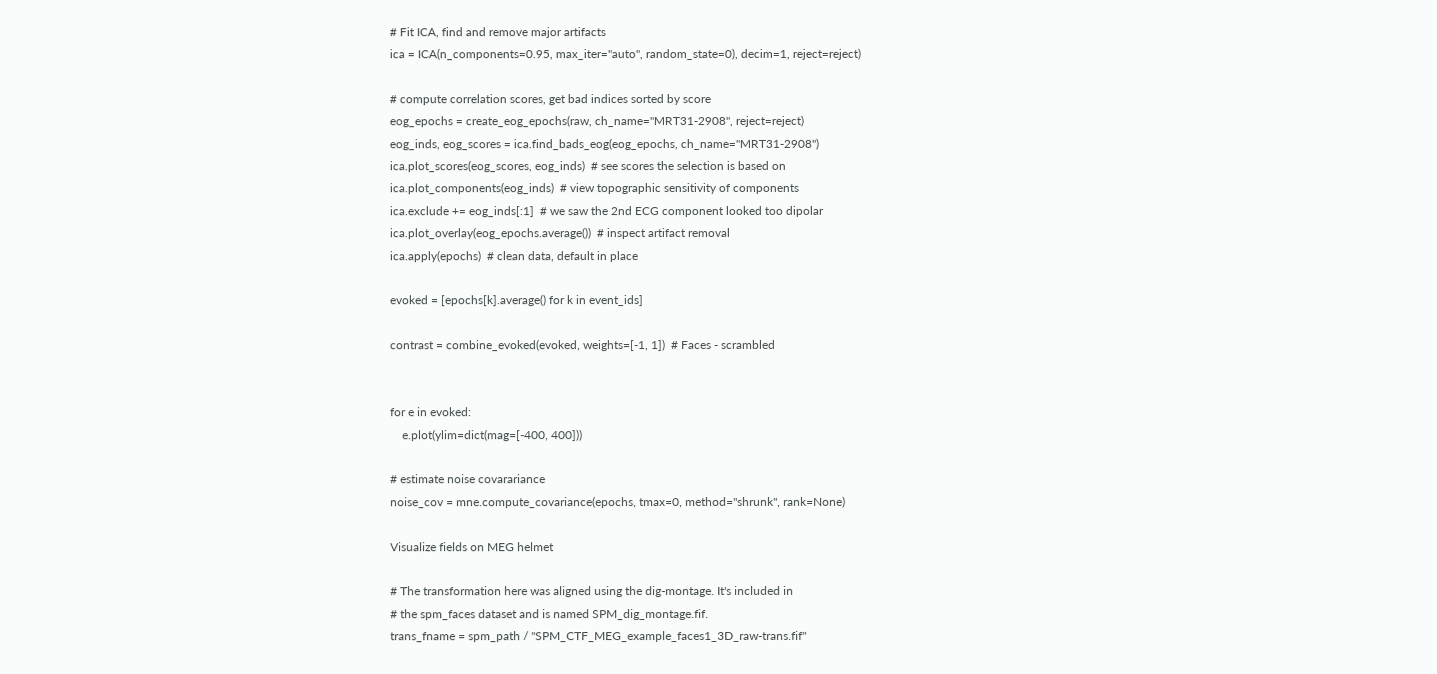# Fit ICA, find and remove major artifacts
ica = ICA(n_components=0.95, max_iter="auto", random_state=0), decim=1, reject=reject)

# compute correlation scores, get bad indices sorted by score
eog_epochs = create_eog_epochs(raw, ch_name="MRT31-2908", reject=reject)
eog_inds, eog_scores = ica.find_bads_eog(eog_epochs, ch_name="MRT31-2908")
ica.plot_scores(eog_scores, eog_inds)  # see scores the selection is based on
ica.plot_components(eog_inds)  # view topographic sensitivity of components
ica.exclude += eog_inds[:1]  # we saw the 2nd ECG component looked too dipolar
ica.plot_overlay(eog_epochs.average())  # inspect artifact removal
ica.apply(epochs)  # clean data, default in place

evoked = [epochs[k].average() for k in event_ids]

contrast = combine_evoked(evoked, weights=[-1, 1])  # Faces - scrambled


for e in evoked:
    e.plot(ylim=dict(mag=[-400, 400]))

# estimate noise covarariance
noise_cov = mne.compute_covariance(epochs, tmax=0, method="shrunk", rank=None)

Visualize fields on MEG helmet

# The transformation here was aligned using the dig-montage. It's included in
# the spm_faces dataset and is named SPM_dig_montage.fif.
trans_fname = spm_path / "SPM_CTF_MEG_example_faces1_3D_raw-trans.fif"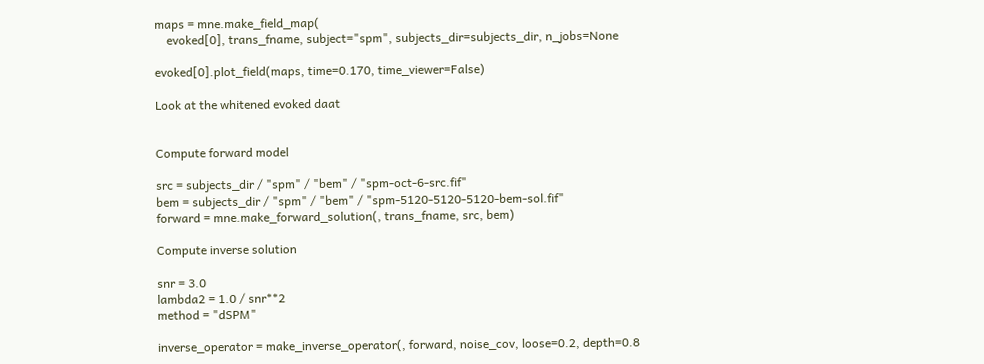maps = mne.make_field_map(
    evoked[0], trans_fname, subject="spm", subjects_dir=subjects_dir, n_jobs=None

evoked[0].plot_field(maps, time=0.170, time_viewer=False)

Look at the whitened evoked daat


Compute forward model

src = subjects_dir / "spm" / "bem" / "spm-oct-6-src.fif"
bem = subjects_dir / "spm" / "bem" / "spm-5120-5120-5120-bem-sol.fif"
forward = mne.make_forward_solution(, trans_fname, src, bem)

Compute inverse solution

snr = 3.0
lambda2 = 1.0 / snr**2
method = "dSPM"

inverse_operator = make_inverse_operator(, forward, noise_cov, loose=0.2, depth=0.8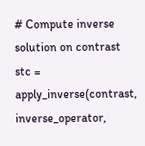# Compute inverse solution on contrast
stc = apply_inverse(contrast, inverse_operator,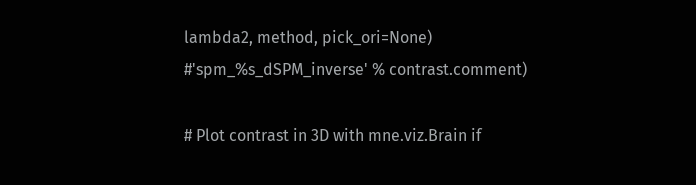lambda2, method, pick_ori=None)
#'spm_%s_dSPM_inverse' % contrast.comment)

# Plot contrast in 3D with mne.viz.Brain if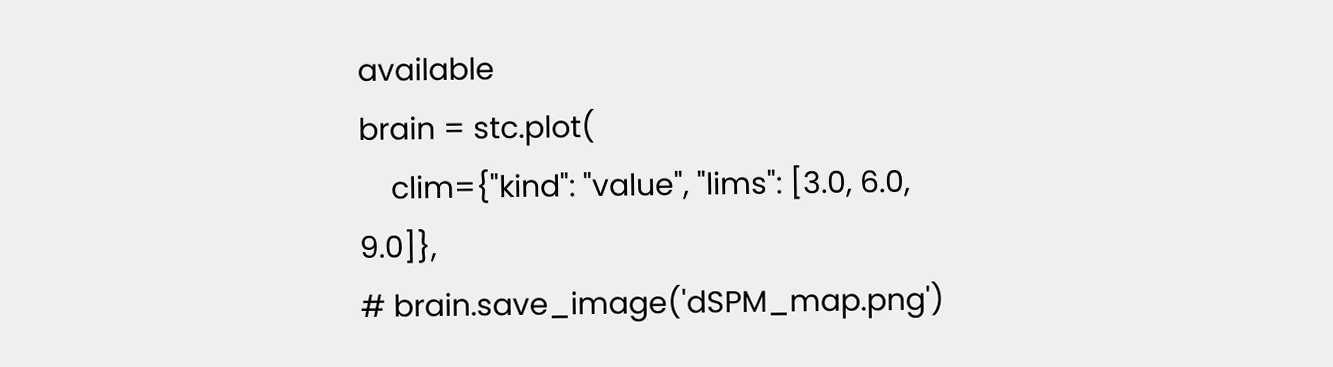available
brain = stc.plot(
    clim={"kind": "value", "lims": [3.0, 6.0, 9.0]},
# brain.save_image('dSPM_map.png')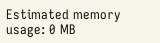Estimated memory usage: 0 MB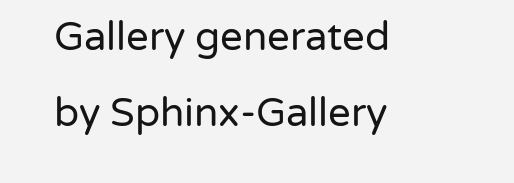Gallery generated by Sphinx-Gallery